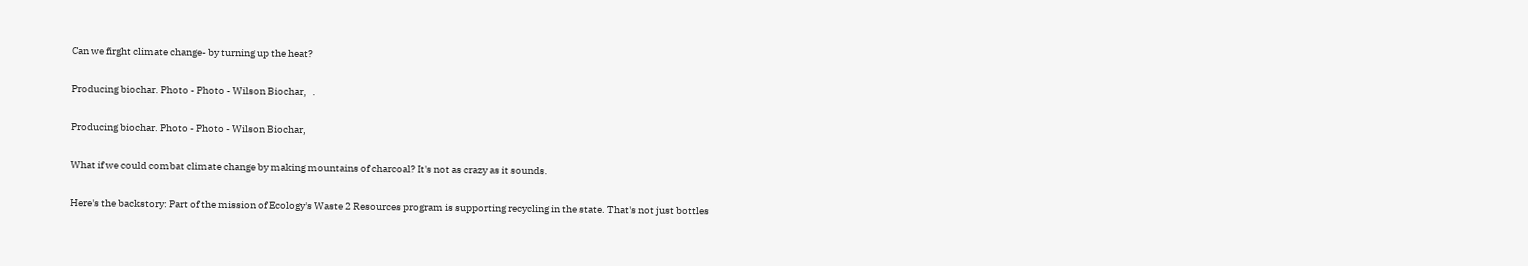Can we firght climate change- by turning up the heat?

Producing biochar. Photo - Photo - Wilson Biochar,   .

Producing biochar. Photo - Photo - Wilson Biochar,

What if we could combat climate change by making mountains of charcoal? It's not as crazy as it sounds.

Here's the backstory: Part of the mission of Ecology's Waste 2 Resources program is supporting recycling in the state. That's not just bottles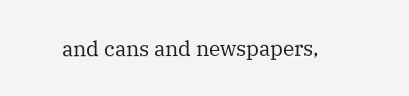and cans and newspapers,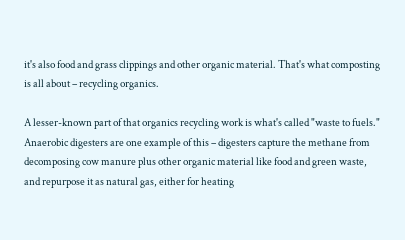it's also food and grass clippings and other organic material. That's what composting is all about – recycling organics.

A lesser-known part of that organics recycling work is what's called "waste to fuels." Anaerobic digesters are one example of this – digesters capture the methane from decomposing cow manure plus other organic material like food and green waste, and repurpose it as natural gas, either for heating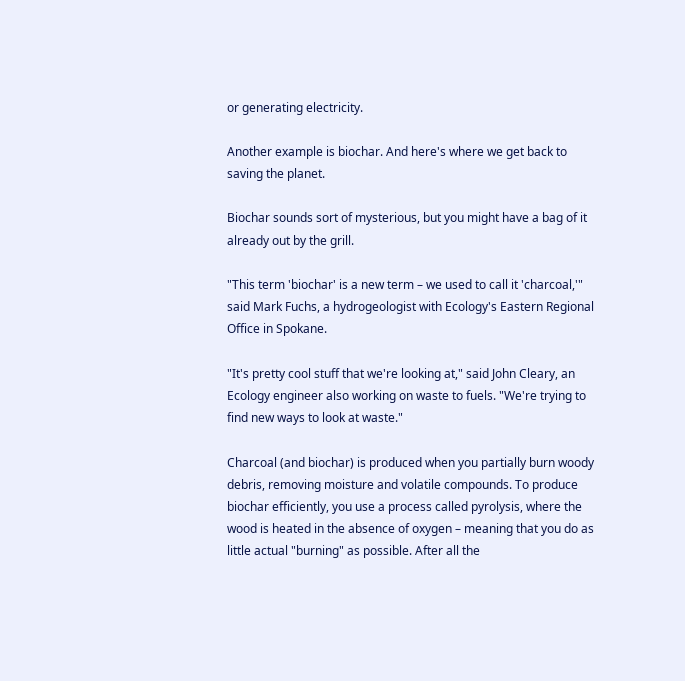or generating electricity.

Another example is biochar. And here's where we get back to saving the planet.

Biochar sounds sort of mysterious, but you might have a bag of it already out by the grill.

"This term 'biochar' is a new term – we used to call it 'charcoal,'" said Mark Fuchs, a hydrogeologist with Ecology's Eastern Regional Office in Spokane.

"It's pretty cool stuff that we're looking at," said John Cleary, an Ecology engineer also working on waste to fuels. "We're trying to find new ways to look at waste."

Charcoal (and biochar) is produced when you partially burn woody debris, removing moisture and volatile compounds. To produce biochar efficiently, you use a process called pyrolysis, where the wood is heated in the absence of oxygen – meaning that you do as little actual "burning" as possible. After all the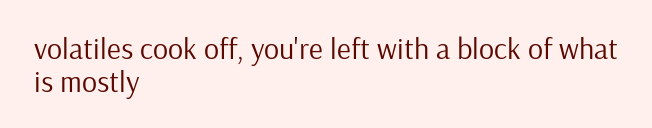volatiles cook off, you're left with a block of what is mostly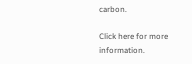carbon.

Click here for more information.